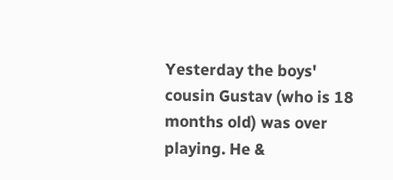Yesterday the boys' cousin Gustav (who is 18 months old) was over playing. He &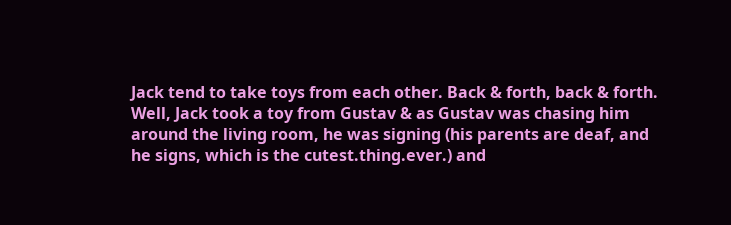Jack tend to take toys from each other. Back & forth, back & forth. Well, Jack took a toy from Gustav & as Gustav was chasing him around the living room, he was signing (his parents are deaf, and he signs, which is the cutest.thing.ever.) and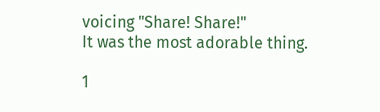voicing "Share! Share!"
It was the most adorable thing.

1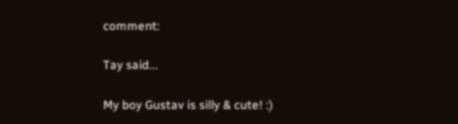comment:

Tay said...

My boy Gustav is silly & cute! :)